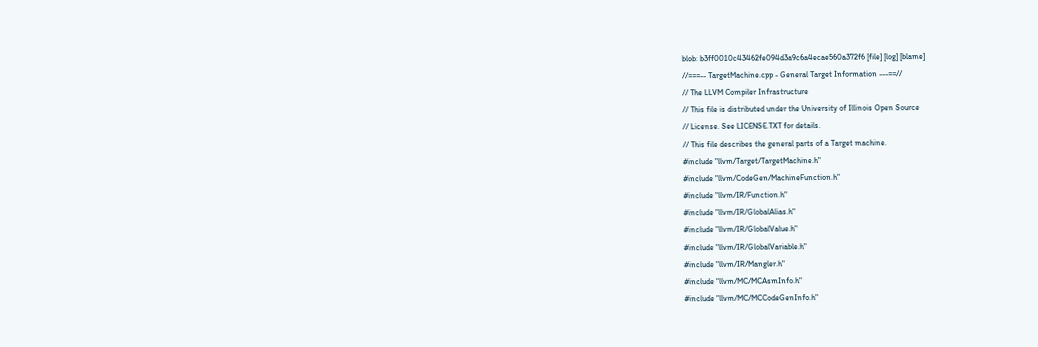blob: b3ff0010c43462fe094d3a9c6a4ecae560a372f6 [file] [log] [blame]
//===-- TargetMachine.cpp - General Target Information ---==//
// The LLVM Compiler Infrastructure
// This file is distributed under the University of Illinois Open Source
// License. See LICENSE.TXT for details.
// This file describes the general parts of a Target machine.
#include "llvm/Target/TargetMachine.h"
#include "llvm/CodeGen/MachineFunction.h"
#include "llvm/IR/Function.h"
#include "llvm/IR/GlobalAlias.h"
#include "llvm/IR/GlobalValue.h"
#include "llvm/IR/GlobalVariable.h"
#include "llvm/IR/Mangler.h"
#include "llvm/MC/MCAsmInfo.h"
#include "llvm/MC/MCCodeGenInfo.h"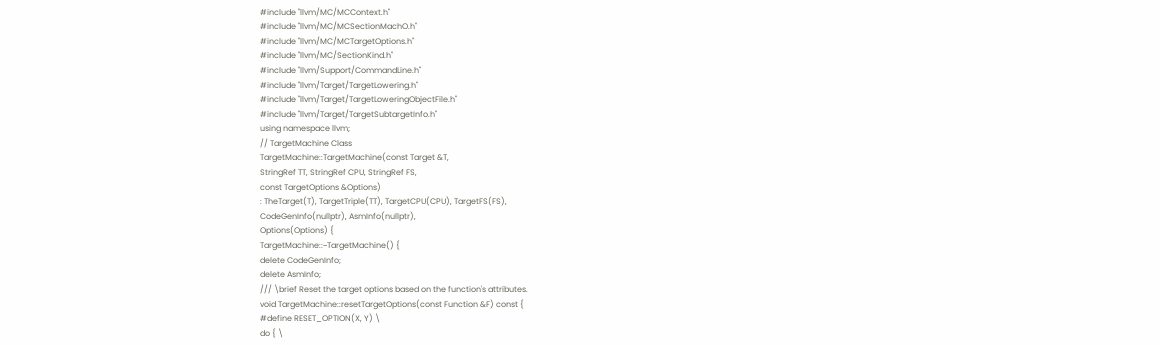#include "llvm/MC/MCContext.h"
#include "llvm/MC/MCSectionMachO.h"
#include "llvm/MC/MCTargetOptions.h"
#include "llvm/MC/SectionKind.h"
#include "llvm/Support/CommandLine.h"
#include "llvm/Target/TargetLowering.h"
#include "llvm/Target/TargetLoweringObjectFile.h"
#include "llvm/Target/TargetSubtargetInfo.h"
using namespace llvm;
// TargetMachine Class
TargetMachine::TargetMachine(const Target &T,
StringRef TT, StringRef CPU, StringRef FS,
const TargetOptions &Options)
: TheTarget(T), TargetTriple(TT), TargetCPU(CPU), TargetFS(FS),
CodeGenInfo(nullptr), AsmInfo(nullptr),
Options(Options) {
TargetMachine::~TargetMachine() {
delete CodeGenInfo;
delete AsmInfo;
/// \brief Reset the target options based on the function's attributes.
void TargetMachine::resetTargetOptions(const Function &F) const {
#define RESET_OPTION(X, Y) \
do { \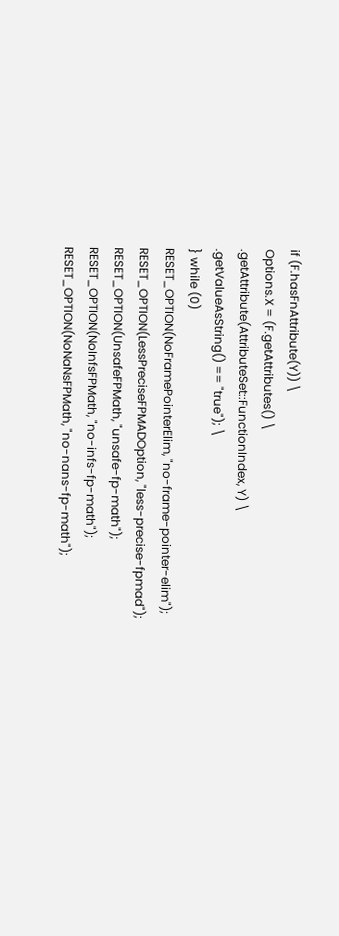if (F.hasFnAttribute(Y)) \
Options.X = (F.getAttributes() \
.getAttribute(AttributeSet::FunctionIndex, Y) \
.getValueAsString() == "true"); \
} while (0)
RESET_OPTION(NoFramePointerElim, "no-frame-pointer-elim");
RESET_OPTION(LessPreciseFPMADOption, "less-precise-fpmad");
RESET_OPTION(UnsafeFPMath, "unsafe-fp-math");
RESET_OPTION(NoInfsFPMath, "no-infs-fp-math");
RESET_OPTION(NoNaNsFPMath, "no-nans-fp-math");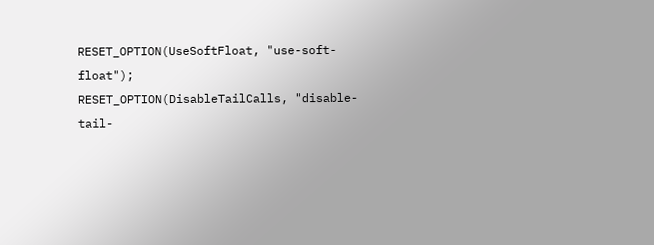RESET_OPTION(UseSoftFloat, "use-soft-float");
RESET_OPTION(DisableTailCalls, "disable-tail-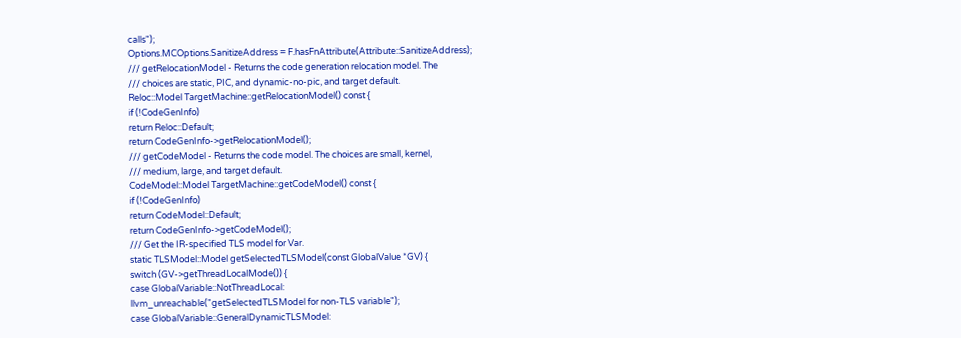calls");
Options.MCOptions.SanitizeAddress = F.hasFnAttribute(Attribute::SanitizeAddress);
/// getRelocationModel - Returns the code generation relocation model. The
/// choices are static, PIC, and dynamic-no-pic, and target default.
Reloc::Model TargetMachine::getRelocationModel() const {
if (!CodeGenInfo)
return Reloc::Default;
return CodeGenInfo->getRelocationModel();
/// getCodeModel - Returns the code model. The choices are small, kernel,
/// medium, large, and target default.
CodeModel::Model TargetMachine::getCodeModel() const {
if (!CodeGenInfo)
return CodeModel::Default;
return CodeGenInfo->getCodeModel();
/// Get the IR-specified TLS model for Var.
static TLSModel::Model getSelectedTLSModel(const GlobalValue *GV) {
switch (GV->getThreadLocalMode()) {
case GlobalVariable::NotThreadLocal:
llvm_unreachable("getSelectedTLSModel for non-TLS variable");
case GlobalVariable::GeneralDynamicTLSModel: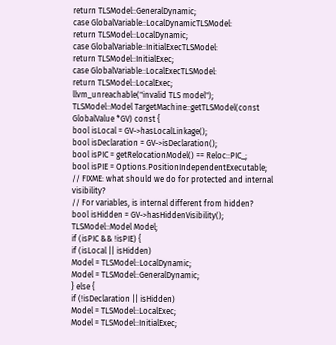return TLSModel::GeneralDynamic;
case GlobalVariable::LocalDynamicTLSModel:
return TLSModel::LocalDynamic;
case GlobalVariable::InitialExecTLSModel:
return TLSModel::InitialExec;
case GlobalVariable::LocalExecTLSModel:
return TLSModel::LocalExec;
llvm_unreachable("invalid TLS model");
TLSModel::Model TargetMachine::getTLSModel(const GlobalValue *GV) const {
bool isLocal = GV->hasLocalLinkage();
bool isDeclaration = GV->isDeclaration();
bool isPIC = getRelocationModel() == Reloc::PIC_;
bool isPIE = Options.PositionIndependentExecutable;
// FIXME: what should we do for protected and internal visibility?
// For variables, is internal different from hidden?
bool isHidden = GV->hasHiddenVisibility();
TLSModel::Model Model;
if (isPIC && !isPIE) {
if (isLocal || isHidden)
Model = TLSModel::LocalDynamic;
Model = TLSModel::GeneralDynamic;
} else {
if (!isDeclaration || isHidden)
Model = TLSModel::LocalExec;
Model = TLSModel::InitialExec;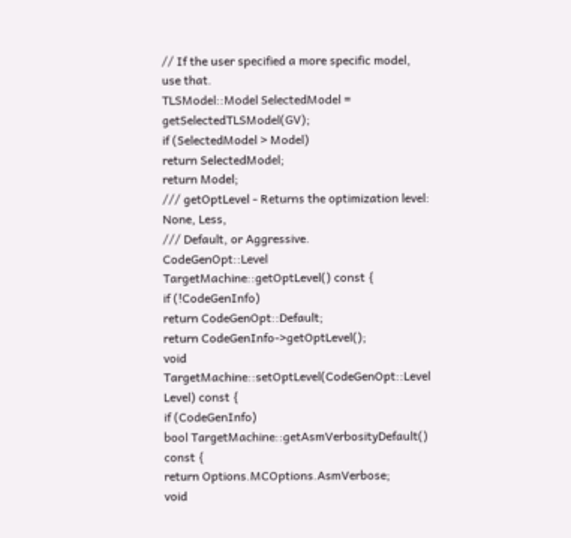// If the user specified a more specific model, use that.
TLSModel::Model SelectedModel = getSelectedTLSModel(GV);
if (SelectedModel > Model)
return SelectedModel;
return Model;
/// getOptLevel - Returns the optimization level: None, Less,
/// Default, or Aggressive.
CodeGenOpt::Level TargetMachine::getOptLevel() const {
if (!CodeGenInfo)
return CodeGenOpt::Default;
return CodeGenInfo->getOptLevel();
void TargetMachine::setOptLevel(CodeGenOpt::Level Level) const {
if (CodeGenInfo)
bool TargetMachine::getAsmVerbosityDefault() const {
return Options.MCOptions.AsmVerbose;
void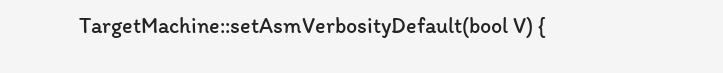TargetMachine::setAsmVerbosityDefault(bool V) {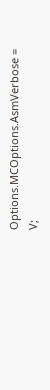Options.MCOptions.AsmVerbose = V;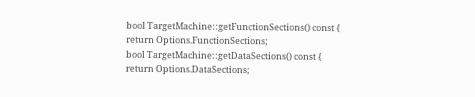bool TargetMachine::getFunctionSections() const {
return Options.FunctionSections;
bool TargetMachine::getDataSections() const {
return Options.DataSections;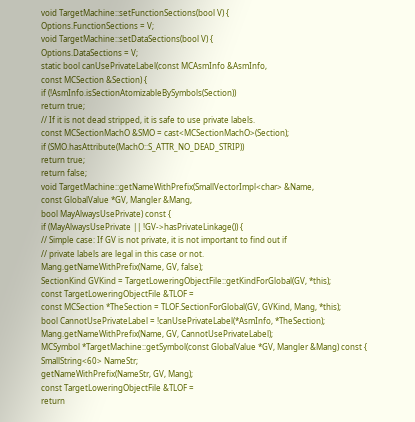void TargetMachine::setFunctionSections(bool V) {
Options.FunctionSections = V;
void TargetMachine::setDataSections(bool V) {
Options.DataSections = V;
static bool canUsePrivateLabel(const MCAsmInfo &AsmInfo,
const MCSection &Section) {
if (!AsmInfo.isSectionAtomizableBySymbols(Section))
return true;
// If it is not dead stripped, it is safe to use private labels.
const MCSectionMachO &SMO = cast<MCSectionMachO>(Section);
if (SMO.hasAttribute(MachO::S_ATTR_NO_DEAD_STRIP))
return true;
return false;
void TargetMachine::getNameWithPrefix(SmallVectorImpl<char> &Name,
const GlobalValue *GV, Mangler &Mang,
bool MayAlwaysUsePrivate) const {
if (MayAlwaysUsePrivate || !GV->hasPrivateLinkage()) {
// Simple case: If GV is not private, it is not important to find out if
// private labels are legal in this case or not.
Mang.getNameWithPrefix(Name, GV, false);
SectionKind GVKind = TargetLoweringObjectFile::getKindForGlobal(GV, *this);
const TargetLoweringObjectFile &TLOF =
const MCSection *TheSection = TLOF.SectionForGlobal(GV, GVKind, Mang, *this);
bool CannotUsePrivateLabel = !canUsePrivateLabel(*AsmInfo, *TheSection);
Mang.getNameWithPrefix(Name, GV, CannotUsePrivateLabel);
MCSymbol *TargetMachine::getSymbol(const GlobalValue *GV, Mangler &Mang) const {
SmallString<60> NameStr;
getNameWithPrefix(NameStr, GV, Mang);
const TargetLoweringObjectFile &TLOF =
return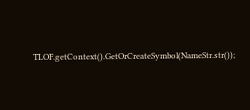TLOF.getContext().GetOrCreateSymbol(NameStr.str());